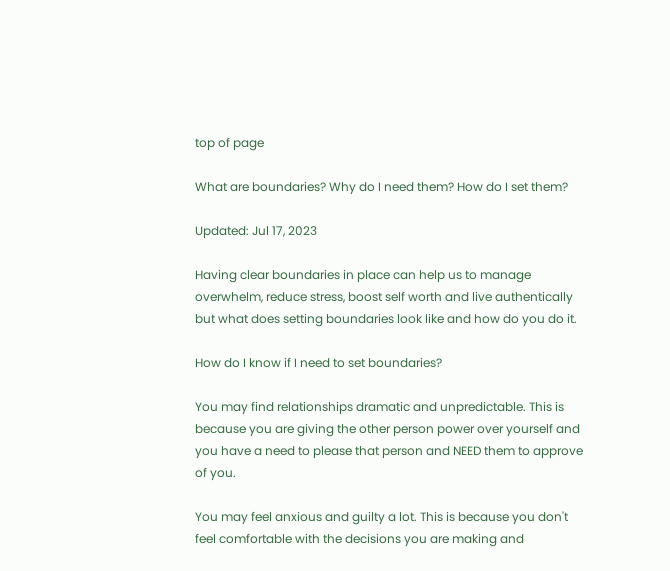top of page

What are boundaries? Why do I need them? How do I set them?

Updated: Jul 17, 2023

Having clear boundaries in place can help us to manage overwhelm, reduce stress, boost self worth and live authentically but what does setting boundaries look like and how do you do it.

How do I know if I need to set boundaries?

You may find relationships dramatic and unpredictable. This is because you are giving the other person power over yourself and you have a need to please that person and NEED them to approve of you.

You may feel anxious and guilty a lot. This is because you don't feel comfortable with the decisions you are making and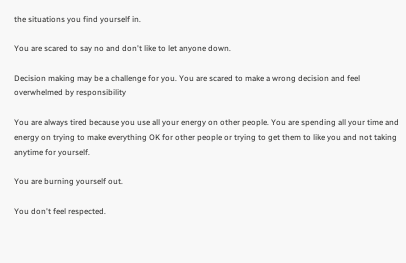the situations you find yourself in.

You are scared to say no and don't like to let anyone down.

Decision making may be a challenge for you. You are scared to make a wrong decision and feel overwhelmed by responsibility

You are always tired because you use all your energy on other people. You are spending all your time and energy on trying to make everything OK for other people or trying to get them to like you and not taking anytime for yourself.

You are burning yourself out.

You don't feel respected.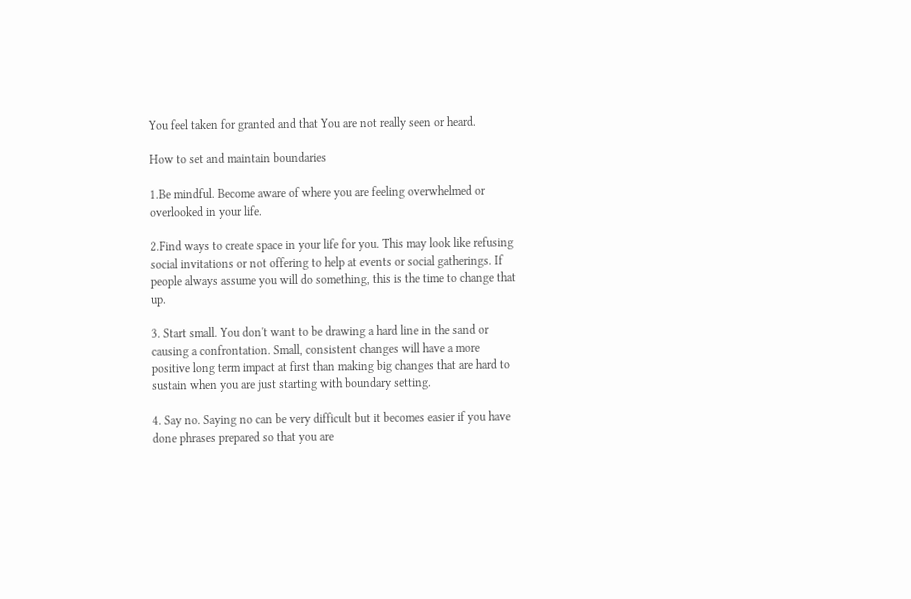You feel taken for granted and that You are not really seen or heard.

How to set and maintain boundaries

1.Be mindful. Become aware of where you are feeling overwhelmed or overlooked in your life.

2.Find ways to create space in your life for you. This may look like refusing social invitations or not offering to help at events or social gatherings. If people always assume you will do something, this is the time to change that up.

3. Start small. You don't want to be drawing a hard line in the sand or causing a confrontation. Small, consistent changes will have a more positive long term impact at first than making big changes that are hard to sustain when you are just starting with boundary setting.

4. Say no. Saying no can be very difficult but it becomes easier if you have done phrases prepared so that you are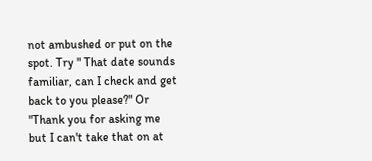not ambushed or put on the spot. Try " That date sounds familiar, can I check and get back to you please?" Or "Thank you for asking me but I can't take that on at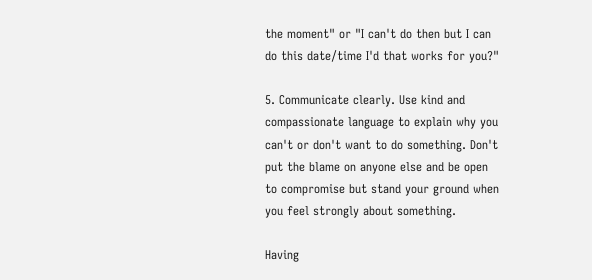the moment" or "I can't do then but I can do this date/time I'd that works for you?"

5. Communicate clearly. Use kind and compassionate language to explain why you can't or don't want to do something. Don't put the blame on anyone else and be open to compromise but stand your ground when you feel strongly about something.

Having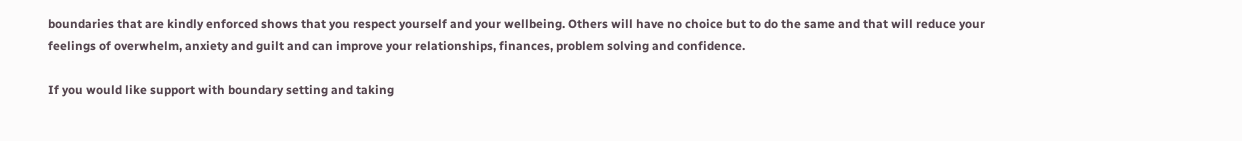boundaries that are kindly enforced shows that you respect yourself and your wellbeing. Others will have no choice but to do the same and that will reduce your feelings of overwhelm, anxiety and guilt and can improve your relationships, finances, problem solving and confidence.

If you would like support with boundary setting and taking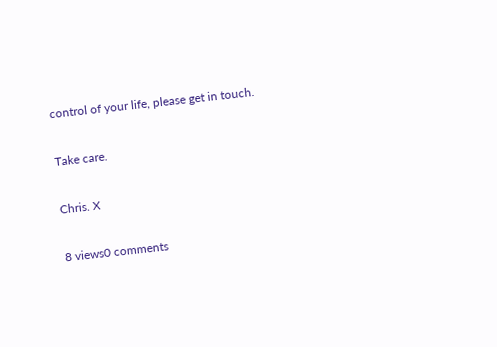control of your life, please get in touch.

Take care.

Chris. X

8 views0 comments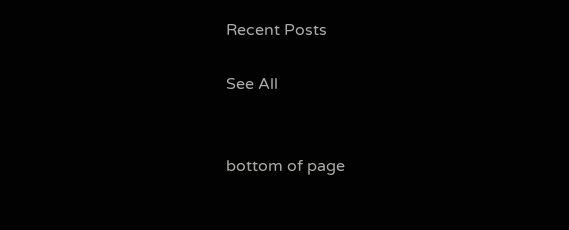Recent Posts

See All


bottom of page